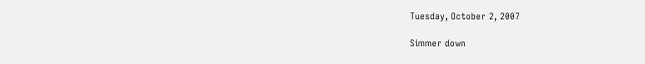Tuesday, October 2, 2007

Simmer down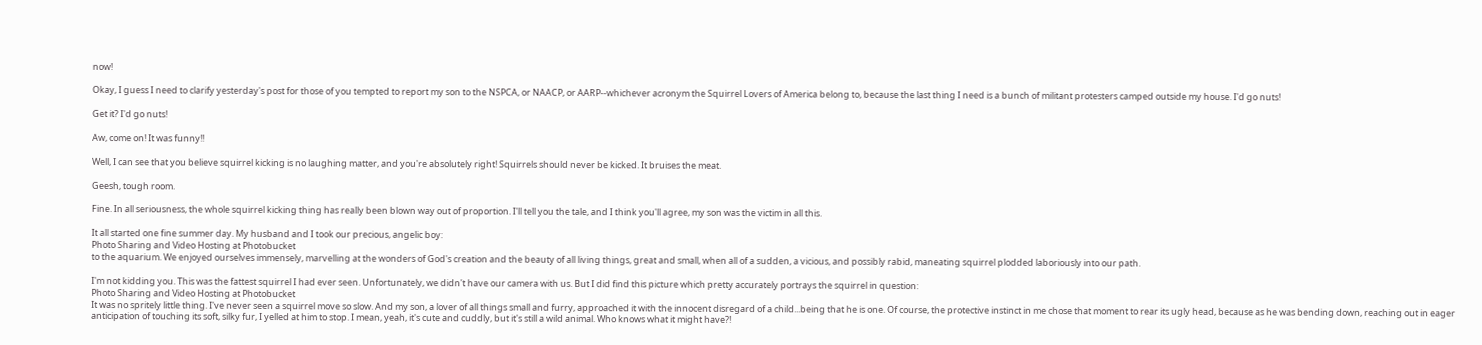now!

Okay, I guess I need to clarify yesterday's post for those of you tempted to report my son to the NSPCA, or NAACP, or AARP--whichever acronym the Squirrel Lovers of America belong to, because the last thing I need is a bunch of militant protesters camped outside my house. I'd go nuts!

Get it? I'd go nuts!

Aw, come on! It was funny!!

Well, I can see that you believe squirrel kicking is no laughing matter, and you're absolutely right! Squirrels should never be kicked. It bruises the meat.

Geesh, tough room.

Fine. In all seriousness, the whole squirrel kicking thing has really been blown way out of proportion. I'll tell you the tale, and I think you'll agree, my son was the victim in all this.

It all started one fine summer day. My husband and I took our precious, angelic boy:
Photo Sharing and Video Hosting at Photobucket
to the aquarium. We enjoyed ourselves immensely, marvelling at the wonders of God's creation and the beauty of all living things, great and small, when all of a sudden, a vicious, and possibly rabid, maneating squirrel plodded laboriously into our path.

I'm not kidding you. This was the fattest squirrel I had ever seen. Unfortunately, we didn't have our camera with us. But I did find this picture which pretty accurately portrays the squirrel in question:
Photo Sharing and Video Hosting at Photobucket
It was no spritely little thing. I've never seen a squirrel move so slow. And my son, a lover of all things small and furry, approached it with the innocent disregard of a child...being that he is one. Of course, the protective instinct in me chose that moment to rear its ugly head, because as he was bending down, reaching out in eager anticipation of touching its soft, silky fur, I yelled at him to stop. I mean, yeah, it's cute and cuddly, but it's still a wild animal. Who knows what it might have?!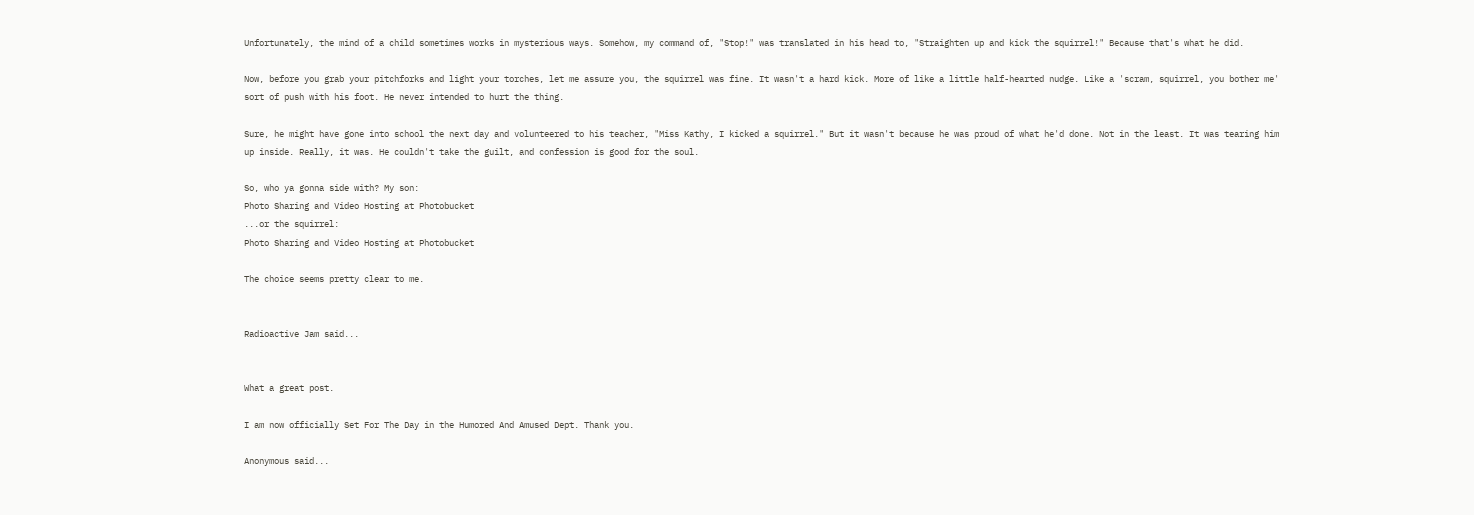Unfortunately, the mind of a child sometimes works in mysterious ways. Somehow, my command of, "Stop!" was translated in his head to, "Straighten up and kick the squirrel!" Because that's what he did.

Now, before you grab your pitchforks and light your torches, let me assure you, the squirrel was fine. It wasn't a hard kick. More of like a little half-hearted nudge. Like a 'scram, squirrel, you bother me' sort of push with his foot. He never intended to hurt the thing.

Sure, he might have gone into school the next day and volunteered to his teacher, "Miss Kathy, I kicked a squirrel." But it wasn't because he was proud of what he'd done. Not in the least. It was tearing him up inside. Really, it was. He couldn't take the guilt, and confession is good for the soul.

So, who ya gonna side with? My son:
Photo Sharing and Video Hosting at Photobucket
...or the squirrel:
Photo Sharing and Video Hosting at Photobucket

The choice seems pretty clear to me.


Radioactive Jam said...


What a great post.

I am now officially Set For The Day in the Humored And Amused Dept. Thank you.

Anonymous said...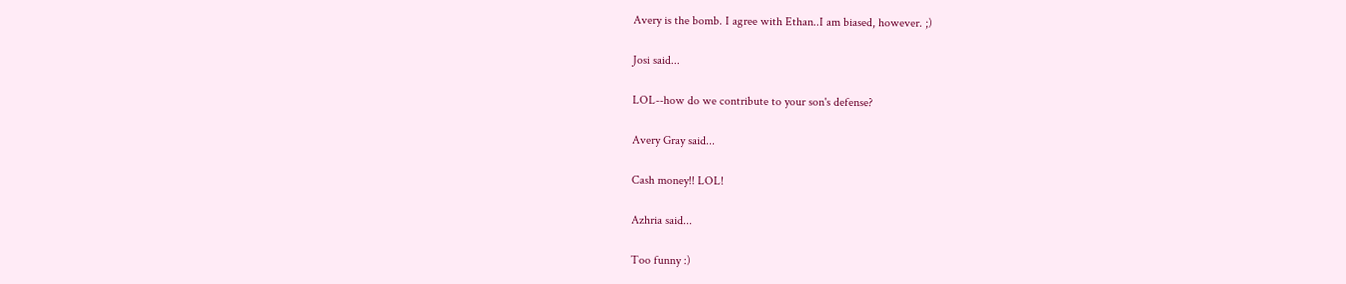Avery is the bomb. I agree with Ethan..I am biased, however. ;)

Josi said...

LOL--how do we contribute to your son's defense?

Avery Gray said...

Cash money!! LOL!

Azhria said...

Too funny :)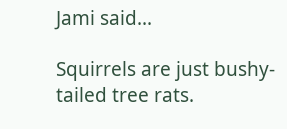Jami said...

Squirrels are just bushy-tailed tree rats.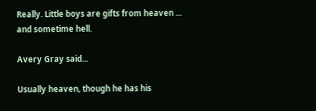Really. Little boys are gifts from heaven ... and sometime hell.

Avery Gray said...

Usually heaven, though he has his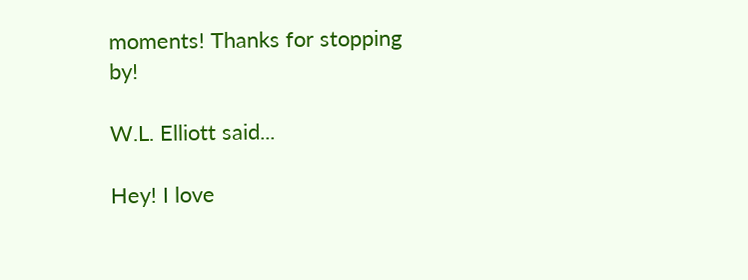moments! Thanks for stopping by!

W.L. Elliott said...

Hey! I love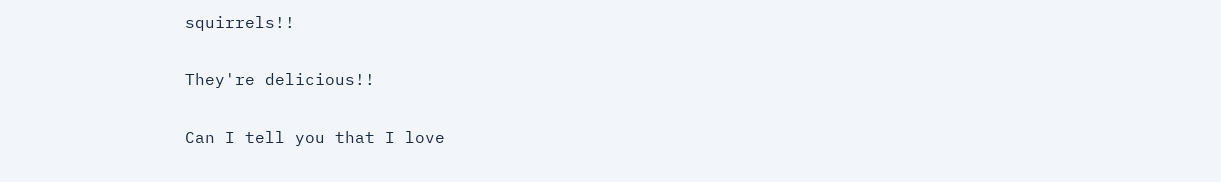squirrels!!

They're delicious!!

Can I tell you that I love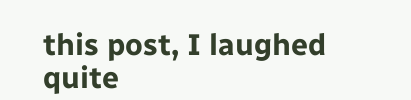this post, I laughed quite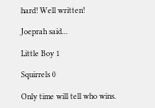hard! Well written!

Joeprah said...

Little Boy 1

Squirrels 0

Only time will tell who wins.